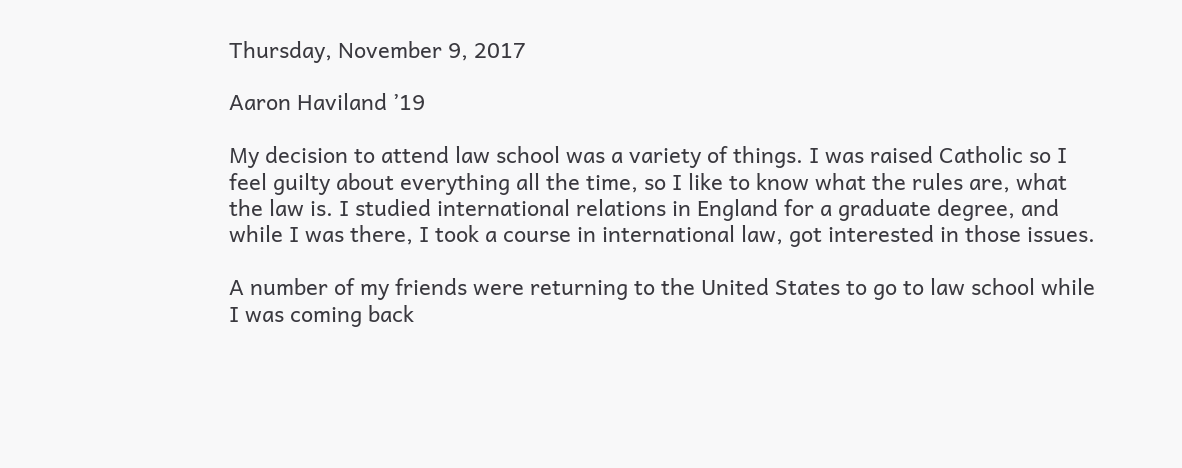Thursday, November 9, 2017

Aaron Haviland ’19

My decision to attend law school was a variety of things. I was raised Catholic so I feel guilty about everything all the time, so I like to know what the rules are, what the law is. I studied international relations in England for a graduate degree, and while I was there, I took a course in international law, got interested in those issues.

A number of my friends were returning to the United States to go to law school while I was coming back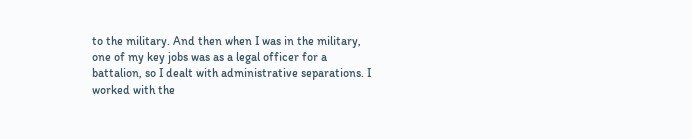to the military. And then when I was in the military, one of my key jobs was as a legal officer for a battalion, so I dealt with administrative separations. I worked with the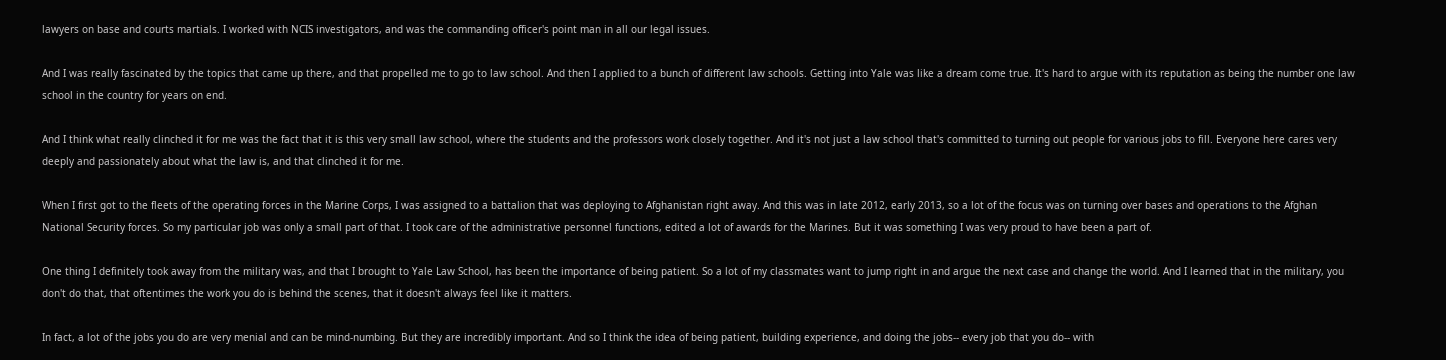lawyers on base and courts martials. I worked with NCIS investigators, and was the commanding officer's point man in all our legal issues.

And I was really fascinated by the topics that came up there, and that propelled me to go to law school. And then I applied to a bunch of different law schools. Getting into Yale was like a dream come true. It's hard to argue with its reputation as being the number one law school in the country for years on end.

And I think what really clinched it for me was the fact that it is this very small law school, where the students and the professors work closely together. And it's not just a law school that's committed to turning out people for various jobs to fill. Everyone here cares very deeply and passionately about what the law is, and that clinched it for me.

When I first got to the fleets of the operating forces in the Marine Corps, I was assigned to a battalion that was deploying to Afghanistan right away. And this was in late 2012, early 2013, so a lot of the focus was on turning over bases and operations to the Afghan National Security forces. So my particular job was only a small part of that. I took care of the administrative personnel functions, edited a lot of awards for the Marines. But it was something I was very proud to have been a part of.

One thing I definitely took away from the military was, and that I brought to Yale Law School, has been the importance of being patient. So a lot of my classmates want to jump right in and argue the next case and change the world. And I learned that in the military, you don't do that, that oftentimes the work you do is behind the scenes, that it doesn't always feel like it matters.

In fact, a lot of the jobs you do are very menial and can be mind-numbing. But they are incredibly important. And so I think the idea of being patient, building experience, and doing the jobs-- every job that you do-- with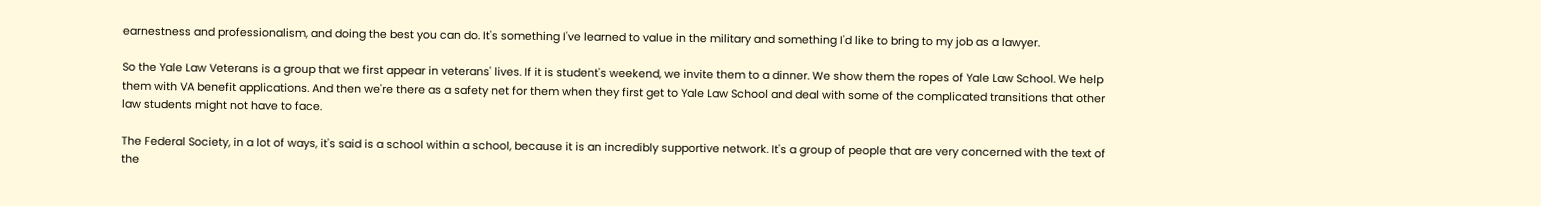earnestness and professionalism, and doing the best you can do. It's something I've learned to value in the military and something I'd like to bring to my job as a lawyer.

So the Yale Law Veterans is a group that we first appear in veterans' lives. If it is student's weekend, we invite them to a dinner. We show them the ropes of Yale Law School. We help them with VA benefit applications. And then we're there as a safety net for them when they first get to Yale Law School and deal with some of the complicated transitions that other law students might not have to face.

The Federal Society, in a lot of ways, it's said is a school within a school, because it is an incredibly supportive network. It's a group of people that are very concerned with the text of the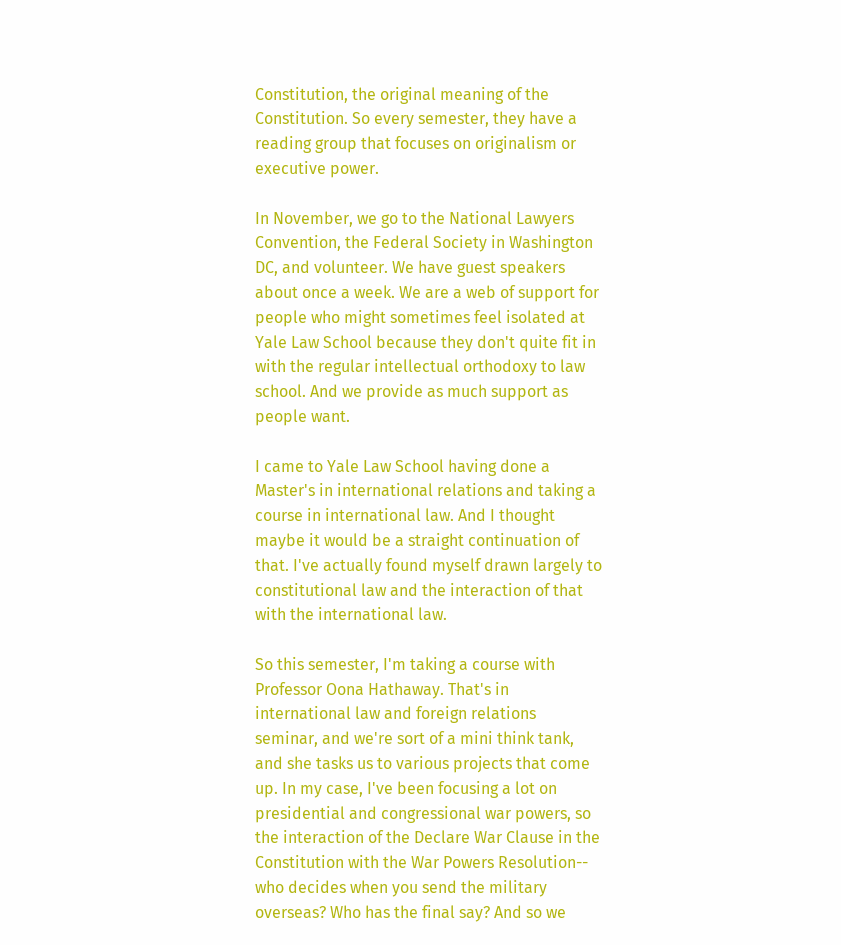Constitution, the original meaning of the Constitution. So every semester, they have a reading group that focuses on originalism or executive power.

In November, we go to the National Lawyers Convention, the Federal Society in Washington DC, and volunteer. We have guest speakers about once a week. We are a web of support for people who might sometimes feel isolated at Yale Law School because they don't quite fit in with the regular intellectual orthodoxy to law school. And we provide as much support as people want.

I came to Yale Law School having done a Master's in international relations and taking a course in international law. And I thought maybe it would be a straight continuation of that. I've actually found myself drawn largely to constitutional law and the interaction of that with the international law.

So this semester, I'm taking a course with Professor Oona Hathaway. That's in international law and foreign relations seminar, and we're sort of a mini think tank, and she tasks us to various projects that come up. In my case, I've been focusing a lot on presidential and congressional war powers, so the interaction of the Declare War Clause in the Constitution with the War Powers Resolution-- who decides when you send the military overseas? Who has the final say? And so we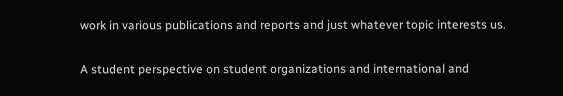work in various publications and reports and just whatever topic interests us.

A student perspective on student organizations and international and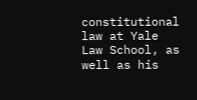constitutional law at Yale Law School, as well as his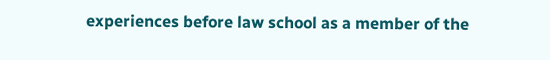experiences before law school as a member of the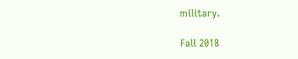military.

Fall 2018